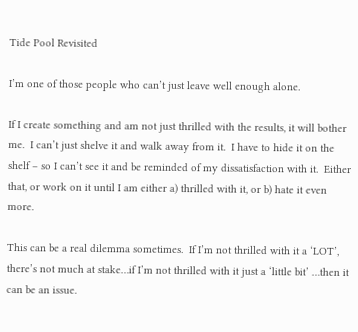Tide Pool Revisited

I’m one of those people who can’t just leave well enough alone.

If I create something and am not just thrilled with the results, it will bother me.  I can’t just shelve it and walk away from it.  I have to hide it on the shelf – so I can’t see it and be reminded of my dissatisfaction with it.  Either that, or work on it until I am either a) thrilled with it, or b) hate it even more.

This can be a real dilemma sometimes.  If I’m not thrilled with it a ‘LOT’, there’s not much at stake…if I’m not thrilled with it just a ‘little bit’ …then it can be an issue.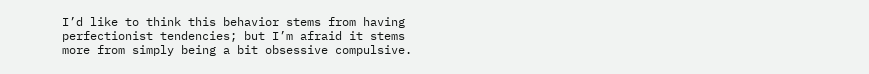I’d like to think this behavior stems from having perfectionist tendencies; but I’m afraid it stems more from simply being a bit obsessive compulsive.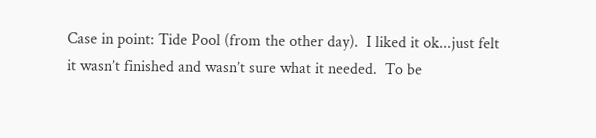Case in point: Tide Pool (from the other day).  I liked it ok...just felt it wasn’t finished and wasn’t sure what it needed.  To be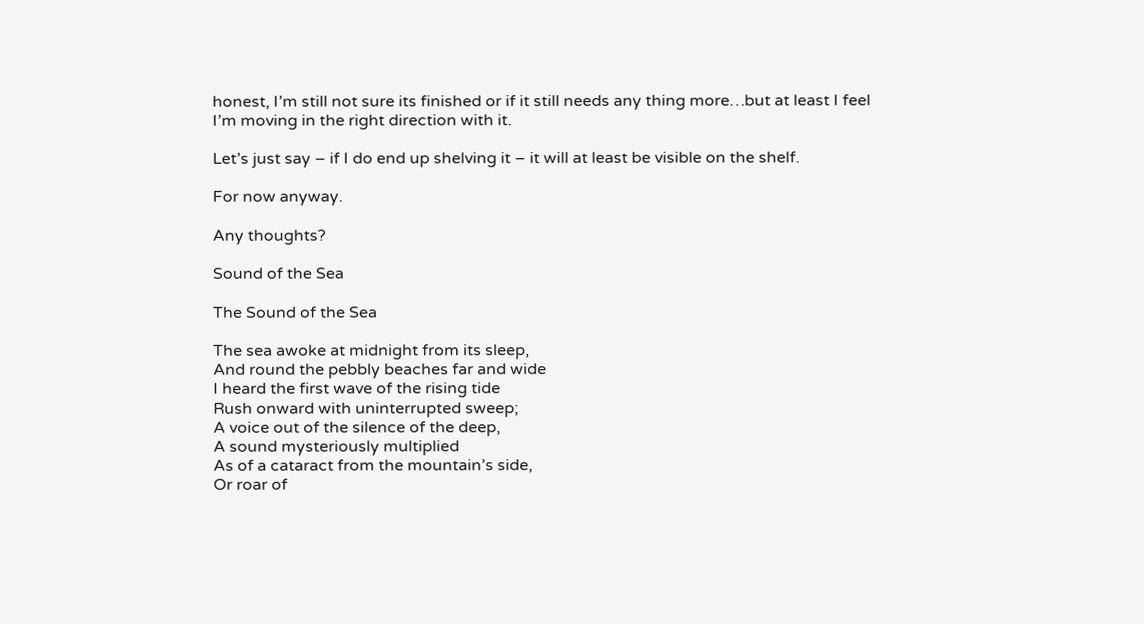honest, I’m still not sure its finished or if it still needs any thing more…but at least I feel I’m moving in the right direction with it.

Let’s just say – if I do end up shelving it – it will at least be visible on the shelf.

For now anyway.

Any thoughts?

Sound of the Sea

The Sound of the Sea

The sea awoke at midnight from its sleep,
And round the pebbly beaches far and wide
I heard the first wave of the rising tide
Rush onward with uninterrupted sweep;
A voice out of the silence of the deep,
A sound mysteriously multiplied
As of a cataract from the mountain’s side,
Or roar of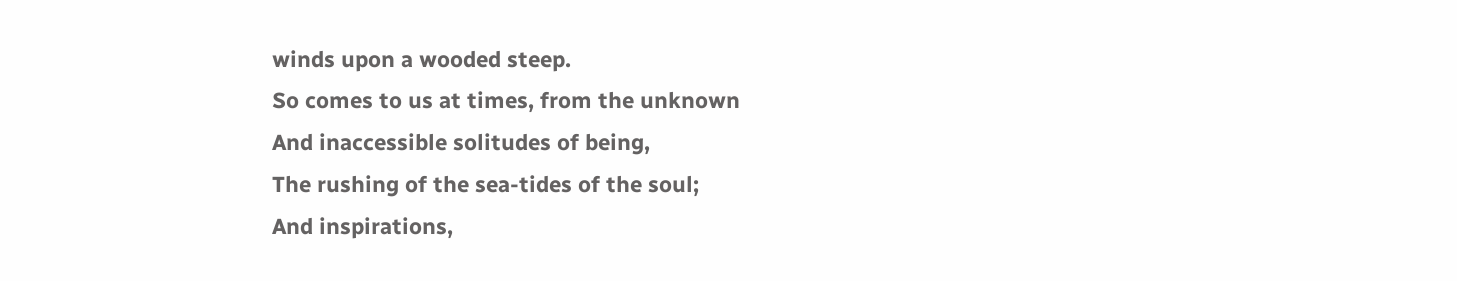winds upon a wooded steep.
So comes to us at times, from the unknown
And inaccessible solitudes of being,
The rushing of the sea-tides of the soul;
And inspirations,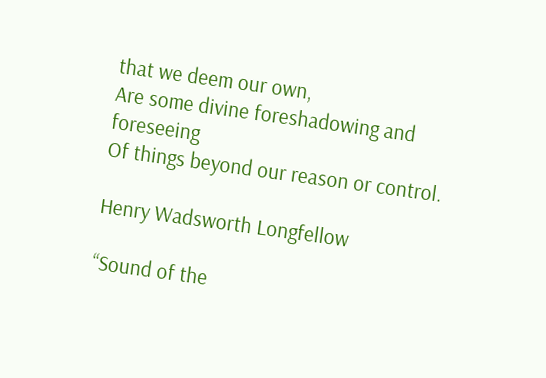that we deem our own,
Are some divine foreshadowing and foreseeing
Of things beyond our reason or control.

Henry Wadsworth Longfellow

“Sound of the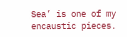Sea’ is one of my encaustic pieces.